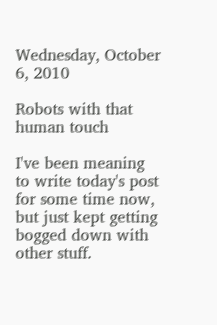Wednesday, October 6, 2010

Robots with that human touch

I've been meaning to write today's post for some time now, but just kept getting bogged down with other stuff.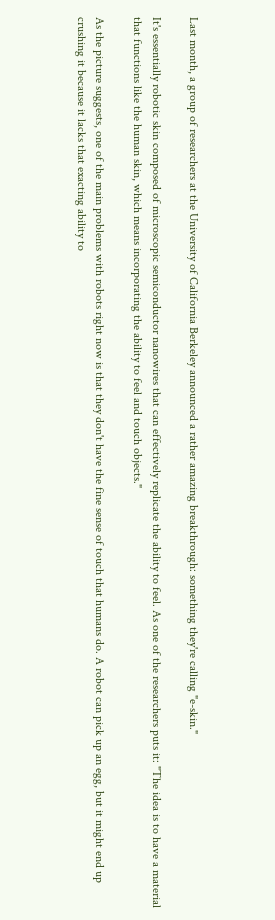Last month, a group of researchers at the University of California Berkeley announced a rather amazing breakthrough: something they're calling "e-skin."

It's essentially robotic skin composed of microscopic semiconductor nanowires that can effectively replicate the ability to feel. As one of the researchers puts it: "The idea is to have a material that functions like the human skin, which means incorporating the ability to feel and touch objects."

As the picture suggests, one of the main problems with robots right now is that they don't have the fine sense of touch that humans do. A robot can pick up an egg, but it might end up crushing it because it lacks that exacting ability to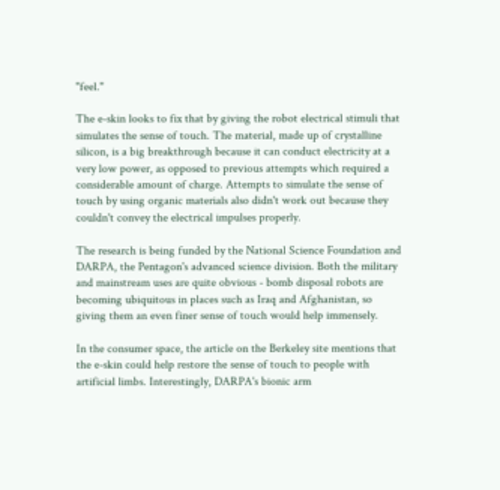"feel."

The e-skin looks to fix that by giving the robot electrical stimuli that simulates the sense of touch. The material, made up of crystalline silicon, is a big breakthrough because it can conduct electricity at a very low power, as opposed to previous attempts which required a considerable amount of charge. Attempts to simulate the sense of touch by using organic materials also didn't work out because they couldn't convey the electrical impulses properly.

The research is being funded by the National Science Foundation and DARPA, the Pentagon's advanced science division. Both the military and mainstream uses are quite obvious - bomb disposal robots are becoming ubiquitous in places such as Iraq and Afghanistan, so giving them an even finer sense of touch would help immensely.

In the consumer space, the article on the Berkeley site mentions that the e-skin could help restore the sense of touch to people with artificial limbs. Interestingly, DARPA's bionic arm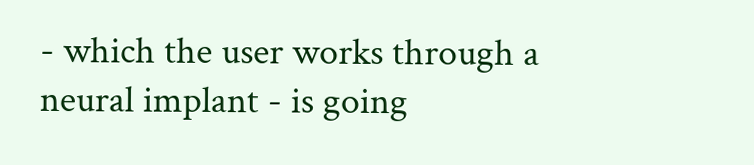- which the user works through a neural implant - is going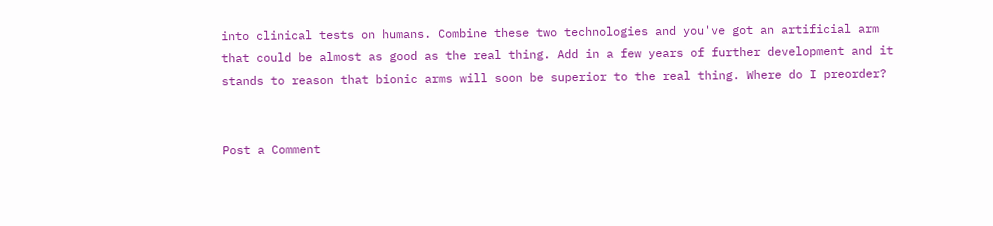into clinical tests on humans. Combine these two technologies and you've got an artificial arm that could be almost as good as the real thing. Add in a few years of further development and it stands to reason that bionic arms will soon be superior to the real thing. Where do I preorder?


Post a Comment